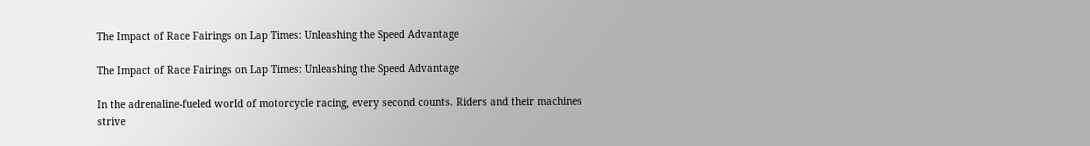The Impact of Race Fairings on Lap Times: Unleashing the Speed Advantage

The Impact of Race Fairings on Lap Times: Unleashing the Speed Advantage

In the adrenaline-fueled world of motorcycle racing, every second counts. Riders and their machines strive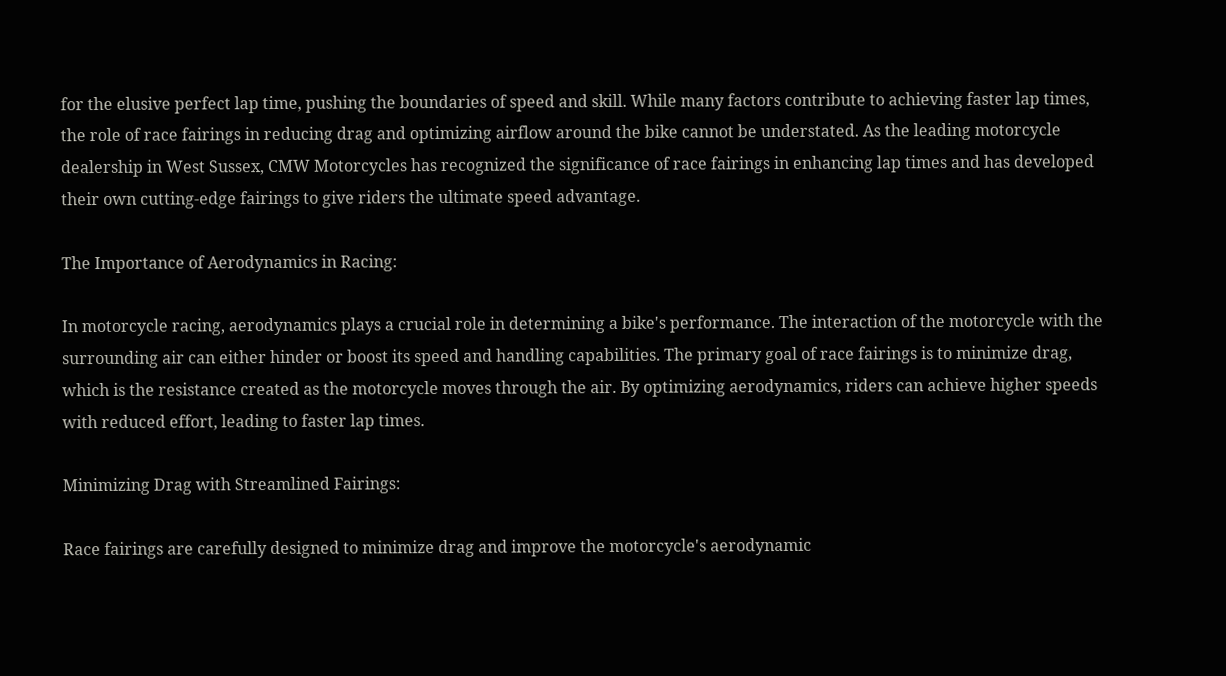for the elusive perfect lap time, pushing the boundaries of speed and skill. While many factors contribute to achieving faster lap times, the role of race fairings in reducing drag and optimizing airflow around the bike cannot be understated. As the leading motorcycle dealership in West Sussex, CMW Motorcycles has recognized the significance of race fairings in enhancing lap times and has developed their own cutting-edge fairings to give riders the ultimate speed advantage.

The Importance of Aerodynamics in Racing:

In motorcycle racing, aerodynamics plays a crucial role in determining a bike's performance. The interaction of the motorcycle with the surrounding air can either hinder or boost its speed and handling capabilities. The primary goal of race fairings is to minimize drag, which is the resistance created as the motorcycle moves through the air. By optimizing aerodynamics, riders can achieve higher speeds with reduced effort, leading to faster lap times.

Minimizing Drag with Streamlined Fairings:

Race fairings are carefully designed to minimize drag and improve the motorcycle's aerodynamic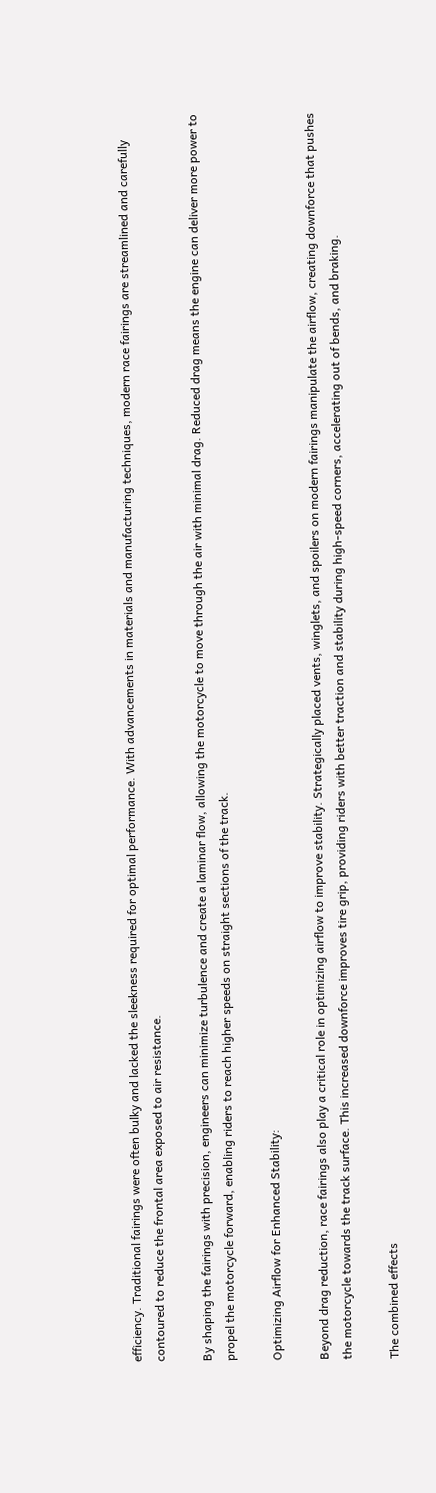efficiency. Traditional fairings were often bulky and lacked the sleekness required for optimal performance. With advancements in materials and manufacturing techniques, modern race fairings are streamlined and carefully contoured to reduce the frontal area exposed to air resistance.

By shaping the fairings with precision, engineers can minimize turbulence and create a laminar flow, allowing the motorcycle to move through the air with minimal drag. Reduced drag means the engine can deliver more power to propel the motorcycle forward, enabling riders to reach higher speeds on straight sections of the track.

Optimizing Airflow for Enhanced Stability:

Beyond drag reduction, race fairings also play a critical role in optimizing airflow to improve stability. Strategically placed vents, winglets, and spoilers on modern fairings manipulate the airflow, creating downforce that pushes the motorcycle towards the track surface. This increased downforce improves tire grip, providing riders with better traction and stability during high-speed corners, accelerating out of bends, and braking.

The combined effects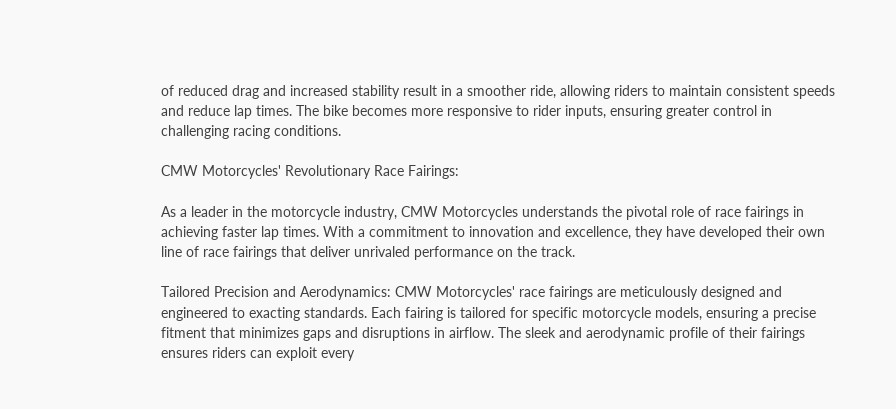of reduced drag and increased stability result in a smoother ride, allowing riders to maintain consistent speeds and reduce lap times. The bike becomes more responsive to rider inputs, ensuring greater control in challenging racing conditions.

CMW Motorcycles' Revolutionary Race Fairings:

As a leader in the motorcycle industry, CMW Motorcycles understands the pivotal role of race fairings in achieving faster lap times. With a commitment to innovation and excellence, they have developed their own line of race fairings that deliver unrivaled performance on the track.

Tailored Precision and Aerodynamics: CMW Motorcycles' race fairings are meticulously designed and engineered to exacting standards. Each fairing is tailored for specific motorcycle models, ensuring a precise fitment that minimizes gaps and disruptions in airflow. The sleek and aerodynamic profile of their fairings ensures riders can exploit every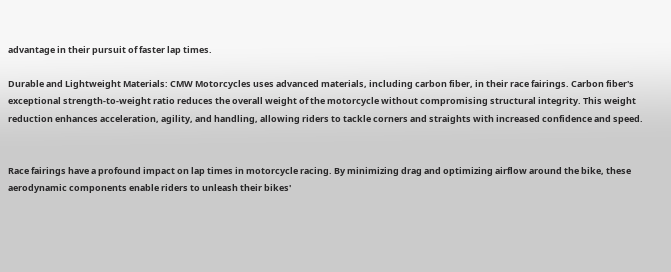advantage in their pursuit of faster lap times.

Durable and Lightweight Materials: CMW Motorcycles uses advanced materials, including carbon fiber, in their race fairings. Carbon fiber's exceptional strength-to-weight ratio reduces the overall weight of the motorcycle without compromising structural integrity. This weight reduction enhances acceleration, agility, and handling, allowing riders to tackle corners and straights with increased confidence and speed.


Race fairings have a profound impact on lap times in motorcycle racing. By minimizing drag and optimizing airflow around the bike, these aerodynamic components enable riders to unleash their bikes'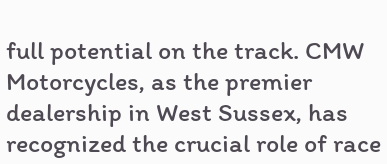full potential on the track. CMW Motorcycles, as the premier dealership in West Sussex, has recognized the crucial role of race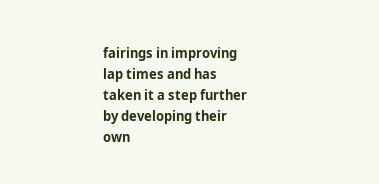fairings in improving lap times and has taken it a step further by developing their own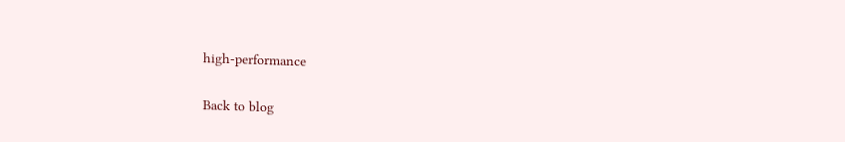high-performance

Back to blog